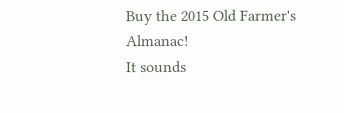Buy the 2015 Old Farmer's Almanac!
It sounds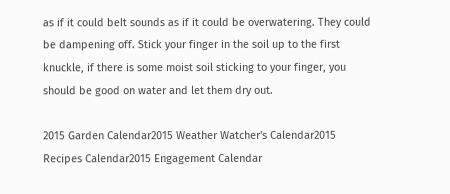as if it could beIt sounds as if it could be overwatering. They could be dampening off. Stick your finger in the soil up to the first knuckle, if there is some moist soil sticking to your finger, you should be good on water and let them dry out.

2015 Garden Calendar2015 Weather Watcher's Calendar2015 Recipes Calendar2015 Engagement Calendar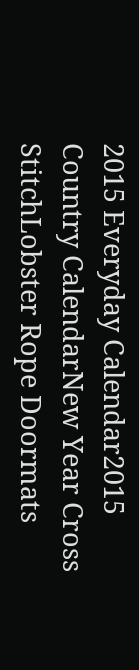2015 Everyday Calendar2015 Country CalendarNew Year Cross StitchLobster Rope Doormats